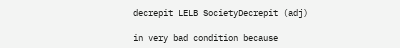decrepit LELB SocietyDecrepit (adj)

in very bad condition because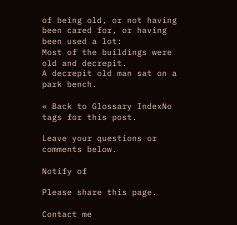of being old, or not having been cared for, or having been used a lot:
Most of the buildings were old and decrepit.
A decrepit old man sat on a park bench.

« Back to Glossary IndexNo tags for this post.

Leave your questions or comments below.

Notify of

Please share this page.

Contact me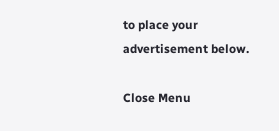to place your advertisement below.

Close Menu